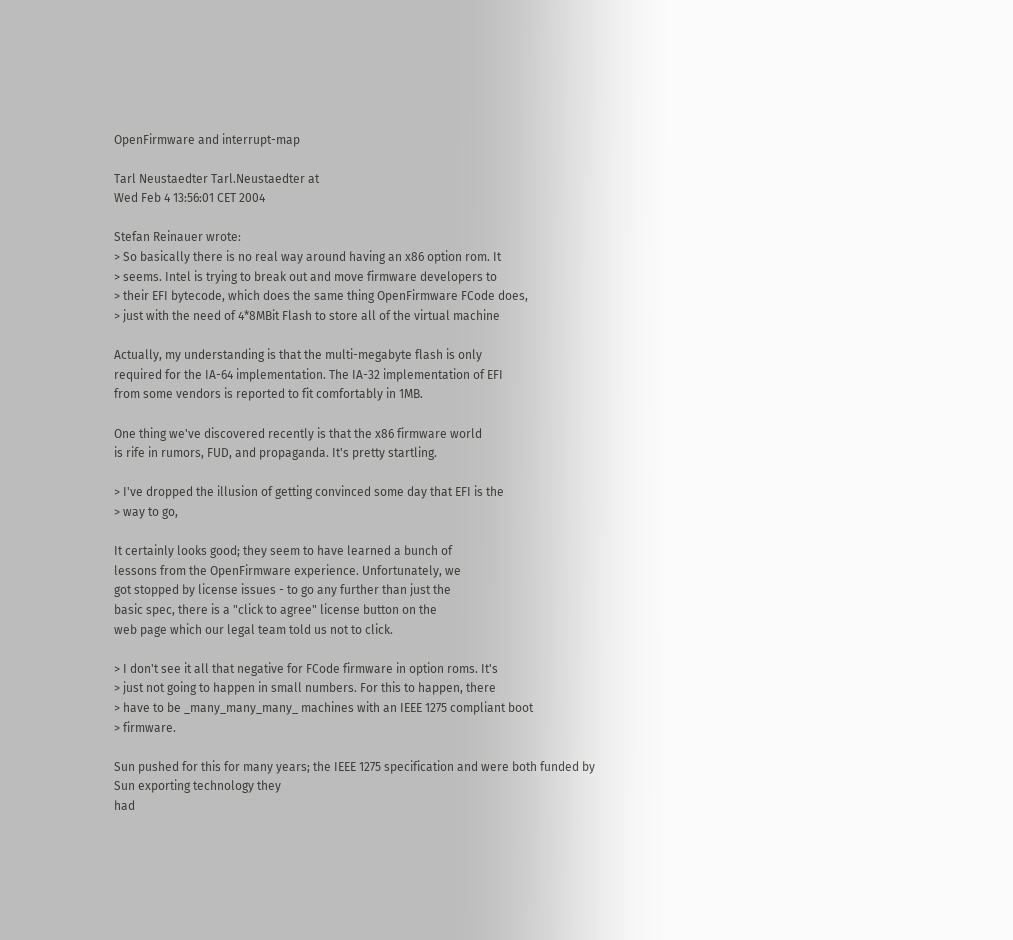OpenFirmware and interrupt-map

Tarl Neustaedter Tarl.Neustaedter at
Wed Feb 4 13:56:01 CET 2004

Stefan Reinauer wrote:
> So basically there is no real way around having an x86 option rom. It
> seems. Intel is trying to break out and move firmware developers to
> their EFI bytecode, which does the same thing OpenFirmware FCode does,
> just with the need of 4*8MBit Flash to store all of the virtual machine

Actually, my understanding is that the multi-megabyte flash is only
required for the IA-64 implementation. The IA-32 implementation of EFI
from some vendors is reported to fit comfortably in 1MB.

One thing we've discovered recently is that the x86 firmware world
is rife in rumors, FUD, and propaganda. It's pretty startling.

> I've dropped the illusion of getting convinced some day that EFI is the
> way to go,

It certainly looks good; they seem to have learned a bunch of
lessons from the OpenFirmware experience. Unfortunately, we
got stopped by license issues - to go any further than just the
basic spec, there is a "click to agree" license button on the
web page which our legal team told us not to click.

> I don't see it all that negative for FCode firmware in option roms. It's
> just not going to happen in small numbers. For this to happen, there
> have to be _many_many_many_ machines with an IEEE 1275 compliant boot
> firmware.

Sun pushed for this for many years; the IEEE 1275 specification and were both funded by Sun exporting technology they
had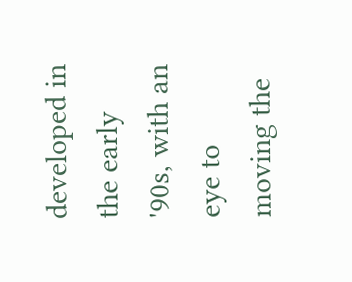developed in the early '90s, with an eye to moving the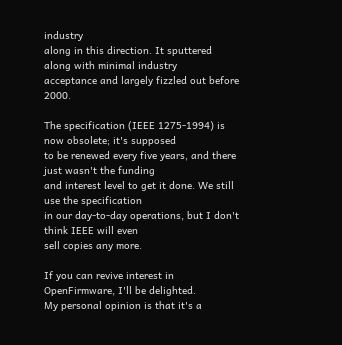industry
along in this direction. It sputtered along with minimal industry
acceptance and largely fizzled out before 2000.

The specification (IEEE 1275-1994) is now obsolete; it's supposed
to be renewed every five years, and there just wasn't the funding
and interest level to get it done. We still use the specification
in our day-to-day operations, but I don't think IEEE will even
sell copies any more.

If you can revive interest in OpenFirmware, I'll be delighted.
My personal opinion is that it's a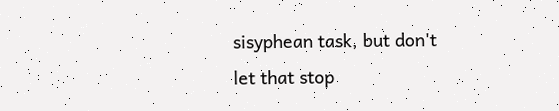sisyphean task, but don't
let that stop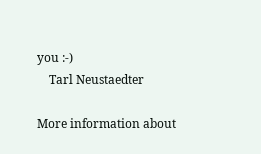you :-)
    Tarl Neustaedter

More information about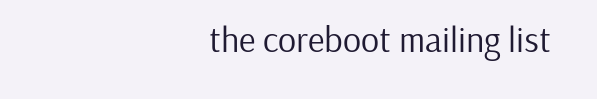the coreboot mailing list